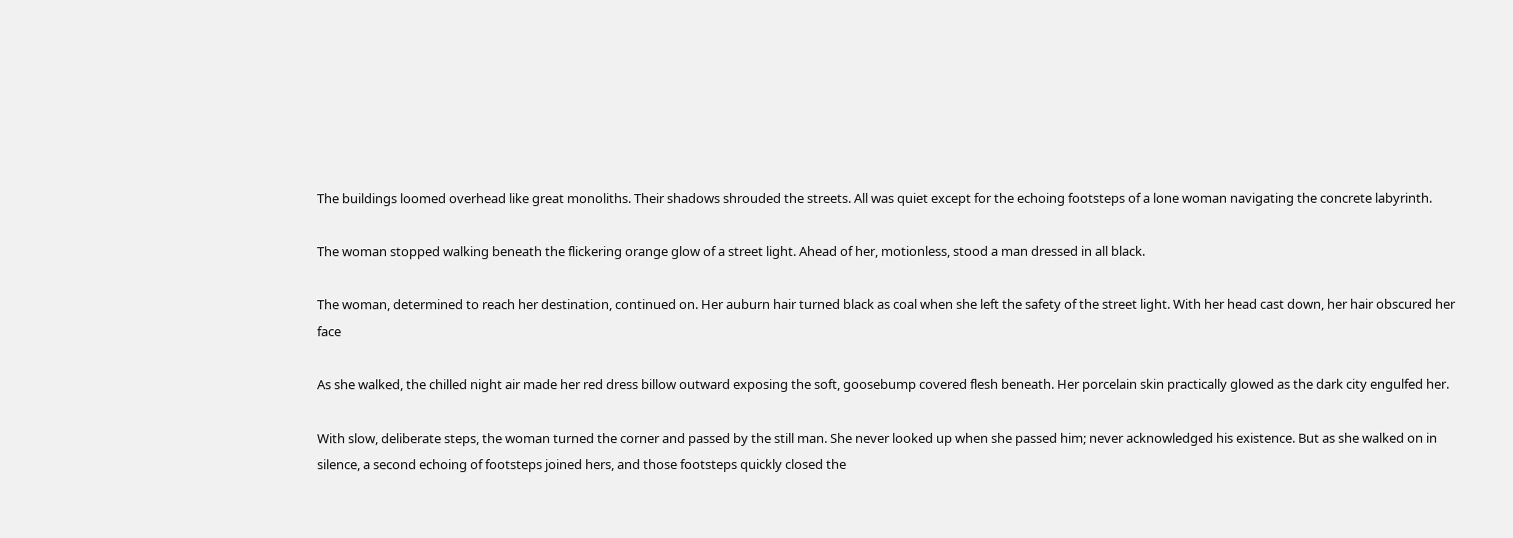The buildings loomed overhead like great monoliths. Their shadows shrouded the streets. All was quiet except for the echoing footsteps of a lone woman navigating the concrete labyrinth.

The woman stopped walking beneath the flickering orange glow of a street light. Ahead of her, motionless, stood a man dressed in all black.

The woman, determined to reach her destination, continued on. Her auburn hair turned black as coal when she left the safety of the street light. With her head cast down, her hair obscured her face

As she walked, the chilled night air made her red dress billow outward exposing the soft, goosebump covered flesh beneath. Her porcelain skin practically glowed as the dark city engulfed her.

With slow, deliberate steps, the woman turned the corner and passed by the still man. She never looked up when she passed him; never acknowledged his existence. But as she walked on in silence, a second echoing of footsteps joined hers, and those footsteps quickly closed the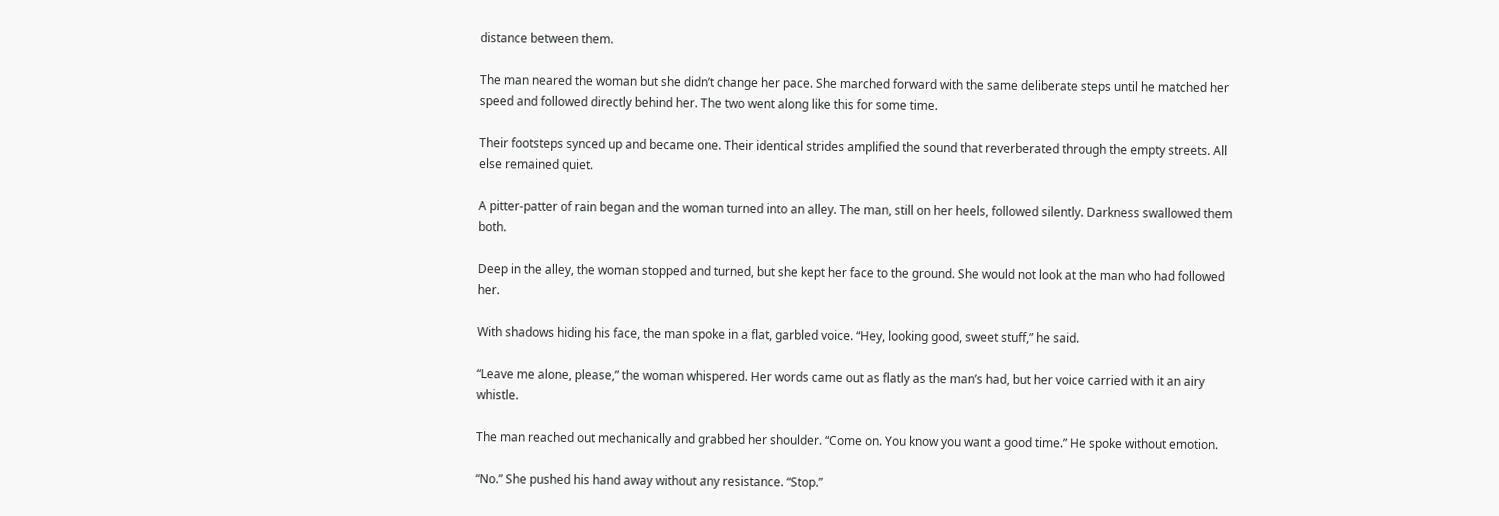distance between them.

The man neared the woman but she didn’t change her pace. She marched forward with the same deliberate steps until he matched her speed and followed directly behind her. The two went along like this for some time.

Their footsteps synced up and became one. Their identical strides amplified the sound that reverberated through the empty streets. All else remained quiet.

A pitter-patter of rain began and the woman turned into an alley. The man, still on her heels, followed silently. Darkness swallowed them both.

Deep in the alley, the woman stopped and turned, but she kept her face to the ground. She would not look at the man who had followed her.

With shadows hiding his face, the man spoke in a flat, garbled voice. “Hey, looking good, sweet stuff,” he said.

“Leave me alone, please,” the woman whispered. Her words came out as flatly as the man’s had, but her voice carried with it an airy whistle.

The man reached out mechanically and grabbed her shoulder. “Come on. You know you want a good time.” He spoke without emotion.

“No.” She pushed his hand away without any resistance. “Stop.”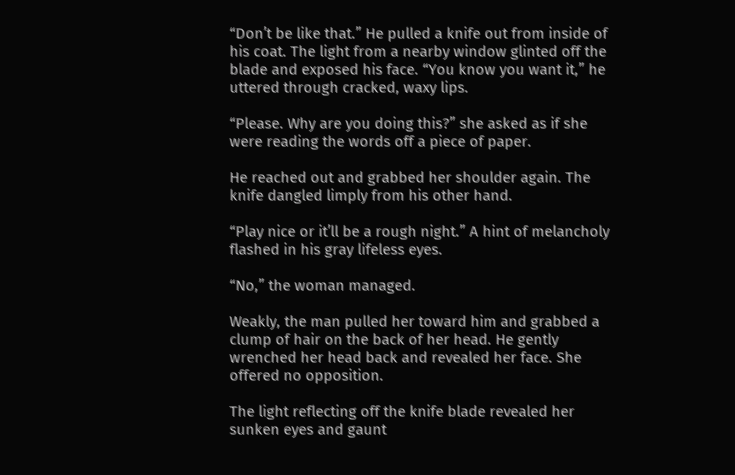“Don’t be like that.” He pulled a knife out from inside of his coat. The light from a nearby window glinted off the blade and exposed his face. “You know you want it,” he uttered through cracked, waxy lips.

“Please. Why are you doing this?” she asked as if she were reading the words off a piece of paper.

He reached out and grabbed her shoulder again. The knife dangled limply from his other hand.

“Play nice or it’ll be a rough night.” A hint of melancholy flashed in his gray lifeless eyes.

“No,” the woman managed.

Weakly, the man pulled her toward him and grabbed a clump of hair on the back of her head. He gently wrenched her head back and revealed her face. She offered no opposition.

The light reflecting off the knife blade revealed her sunken eyes and gaunt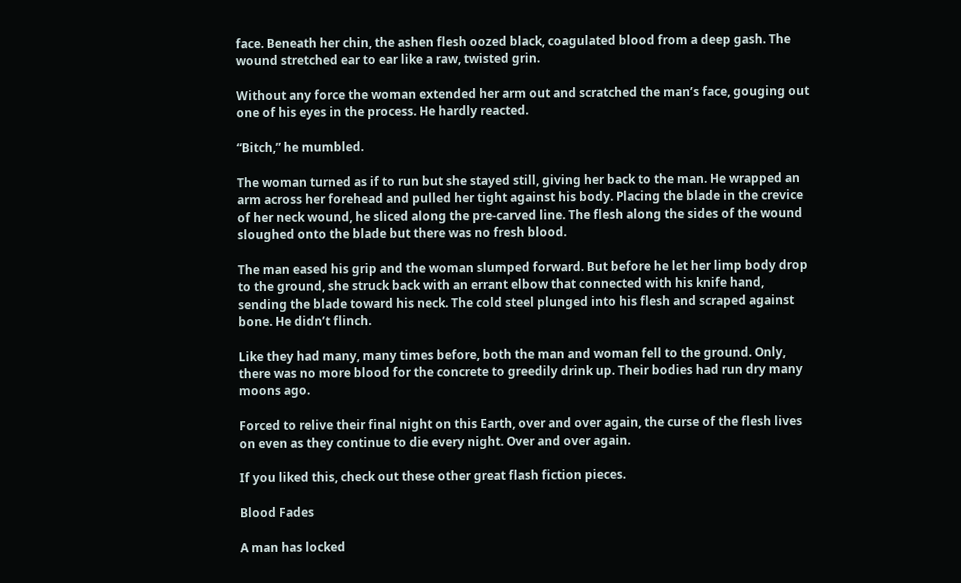face. Beneath her chin, the ashen flesh oozed black, coagulated blood from a deep gash. The wound stretched ear to ear like a raw, twisted grin.

Without any force the woman extended her arm out and scratched the man’s face, gouging out one of his eyes in the process. He hardly reacted.

“Bitch,” he mumbled.

The woman turned as if to run but she stayed still, giving her back to the man. He wrapped an arm across her forehead and pulled her tight against his body. Placing the blade in the crevice of her neck wound, he sliced along the pre-carved line. The flesh along the sides of the wound sloughed onto the blade but there was no fresh blood.

The man eased his grip and the woman slumped forward. But before he let her limp body drop to the ground, she struck back with an errant elbow that connected with his knife hand, sending the blade toward his neck. The cold steel plunged into his flesh and scraped against bone. He didn’t flinch.

Like they had many, many times before, both the man and woman fell to the ground. Only, there was no more blood for the concrete to greedily drink up. Their bodies had run dry many moons ago.

Forced to relive their final night on this Earth, over and over again, the curse of the flesh lives on even as they continue to die every night. Over and over again.

If you liked this, check out these other great flash fiction pieces.

Blood Fades

A man has locked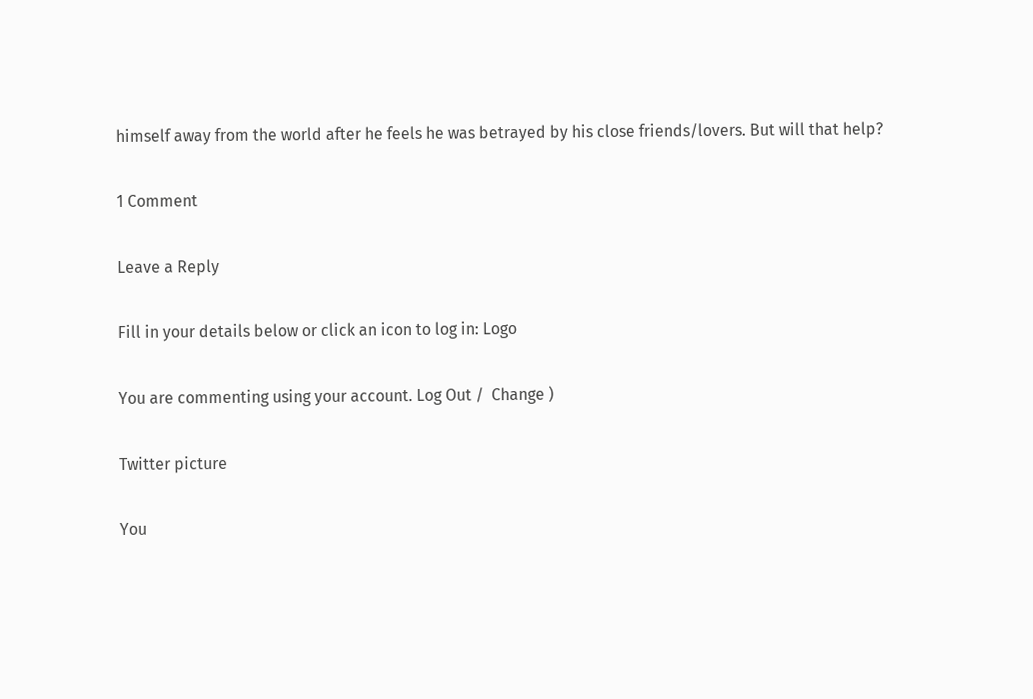himself away from the world after he feels he was betrayed by his close friends/lovers. But will that help?

1 Comment

Leave a Reply

Fill in your details below or click an icon to log in: Logo

You are commenting using your account. Log Out /  Change )

Twitter picture

You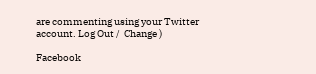are commenting using your Twitter account. Log Out /  Change )

Facebook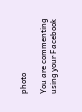photo

You are commenting using your Facebook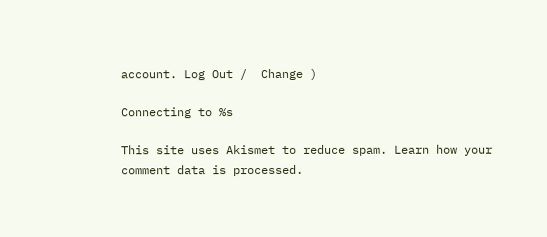account. Log Out /  Change )

Connecting to %s

This site uses Akismet to reduce spam. Learn how your comment data is processed.